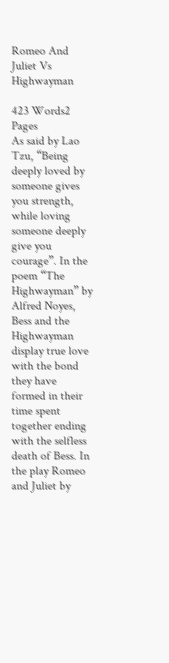Romeo And Juliet Vs Highwayman

423 Words2 Pages
As said by Lao Tzu, “Being deeply loved by someone gives you strength, while loving someone deeply give you courage”. In the poem “The Highwayman” by Alfred Noyes, Bess and the Highwayman display true love with the bond they have formed in their time spent together ending with the selfless death of Bess. In the play Romeo and Juliet by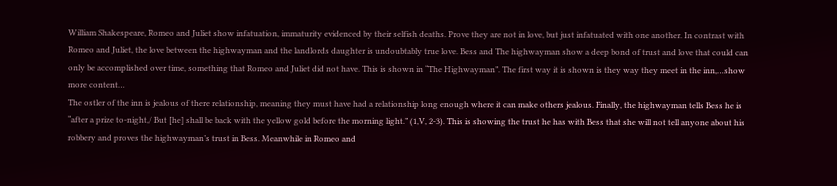William Shakespeare, Romeo and Juliet show infatuation, immaturity evidenced by their selfish deaths. Prove they are not in love, but just infatuated with one another. In contrast with Romeo and Juliet, the love between the highwayman and the landlords daughter is undoubtably true love. Bess and The highwayman show a deep bond of trust and love that could can only be accomplished over time, something that Romeo and Juliet did not have. This is shown in “The Highwayman”. The first way it is shown is they way they meet in the inn,…show more content…
The ostler of the inn is jealous of there relationship, meaning they must have had a relationship long enough where it can make others jealous. Finally, the highwayman tells Bess he is “after a prize to-night,/ But [he] shall be back with the yellow gold before the morning light.” (1,V, 2-3). This is showing the trust he has with Bess that she will not tell anyone about his robbery and proves the highwayman’s trust in Bess. Meanwhile in Romeo and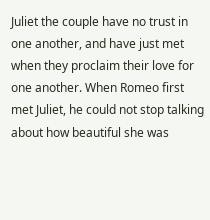Juliet the couple have no trust in one another, and have just met when they proclaim their love for one another. When Romeo first met Juliet, he could not stop talking about how beautiful she was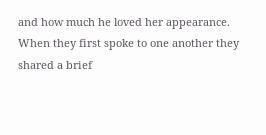and how much he loved her appearance. When they first spoke to one another they shared a brief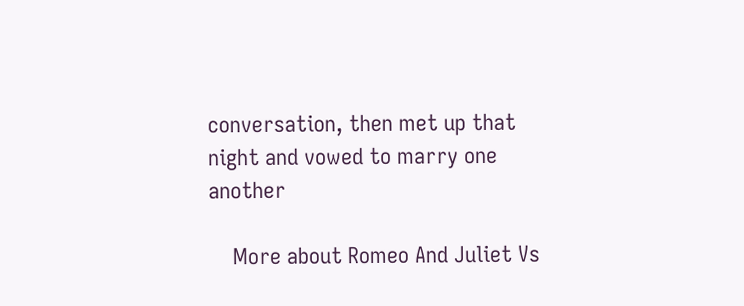conversation, then met up that night and vowed to marry one another

    More about Romeo And Juliet Vs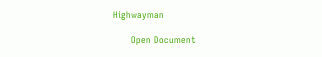Highwayman

      Open Document